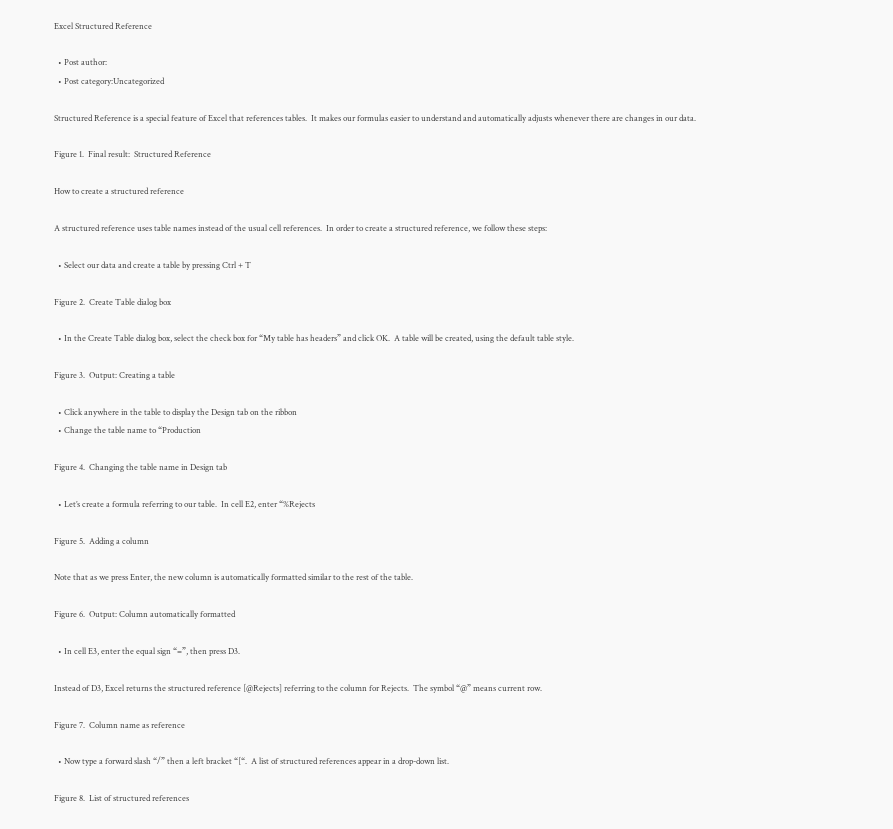Excel Structured Reference

  • Post author:
  • Post category:Uncategorized

Structured Reference is a special feature of Excel that references tables.  It makes our formulas easier to understand and automatically adjusts whenever there are changes in our data.

Figure 1.  Final result:  Structured Reference

How to create a structured reference

A structured reference uses table names instead of the usual cell references.  In order to create a structured reference, we follow these steps:

  • Select our data and create a table by pressing Ctrl + T

Figure 2.  Create Table dialog box

  • In the Create Table dialog box, select the check box for “My table has headers” and click OK.  A table will be created, using the default table style.

Figure 3.  Output: Creating a table

  • Click anywhere in the table to display the Design tab on the ribbon
  • Change the table name to “Production

Figure 4.  Changing the table name in Design tab

  • Let’s create a formula referring to our table.  In cell E2, enter “%Rejects

Figure 5.  Adding a column

Note that as we press Enter, the new column is automatically formatted similar to the rest of the table.

Figure 6.  Output: Column automatically formatted

  • In cell E3, enter the equal sign “=”, then press D3.

Instead of D3, Excel returns the structured reference [@Rejects] referring to the column for Rejects.  The symbol “@” means current row.

Figure 7.  Column name as reference

  • Now type a forward slash “/” then a left bracket “[“.  A list of structured references appear in a drop-down list.

Figure 8.  List of structured references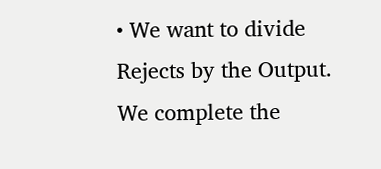• We want to divide Rejects by the Output.  We complete the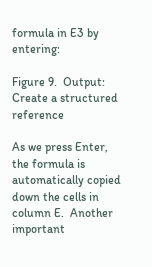formula in E3 by entering:

Figure 9.  Output: Create a structured reference

As we press Enter, the formula is automatically copied down the cells in column E.  Another important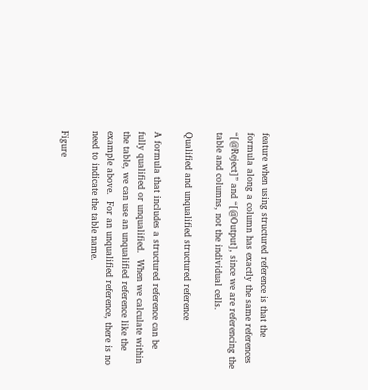feature when using structured reference is that the formula along a column has exactly the same references “[@Reject]” and “[@Output], since we are referencing the table and columns, not the individual cells.

Qualified and unqualified structured reference

A formula that includes a structured reference can be fully qualified or unqualified.  When we calculate within the table, we can use an unqualified reference like the example above.  For an unqualified reference, there is no need to indicate the table name.

Figure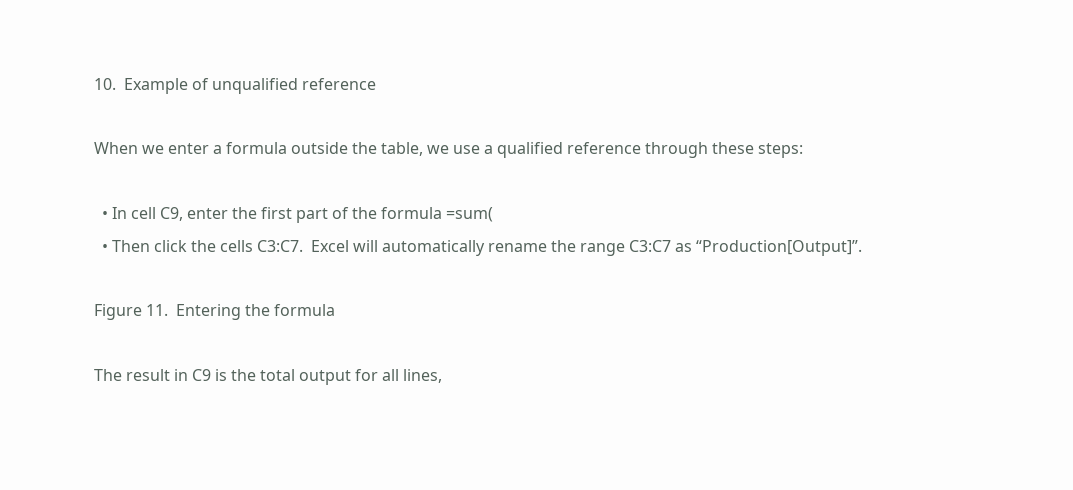10.  Example of unqualified reference

When we enter a formula outside the table, we use a qualified reference through these steps:

  • In cell C9, enter the first part of the formula =sum(
  • Then click the cells C3:C7.  Excel will automatically rename the range C3:C7 as “Production[Output]”.

Figure 11.  Entering the formula

The result in C9 is the total output for all lines,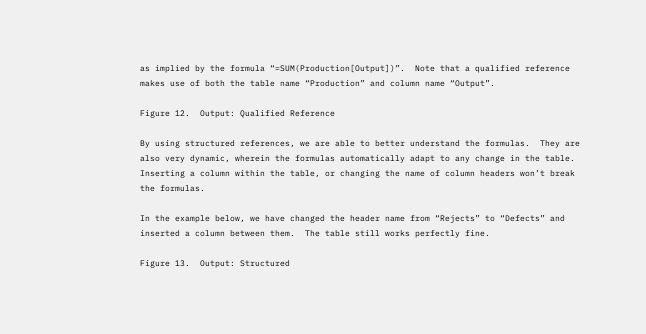as implied by the formula “=SUM(Production[Output])”.  Note that a qualified reference makes use of both the table name “Production” and column name “Output”.

Figure 12.  Output: Qualified Reference

By using structured references, we are able to better understand the formulas.  They are also very dynamic, wherein the formulas automatically adapt to any change in the table. Inserting a column within the table, or changing the name of column headers won’t break the formulas.

In the example below, we have changed the header name from “Rejects” to “Defects” and inserted a column between them.  The table still works perfectly fine.

Figure 13.  Output: Structured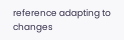reference adapting to changes